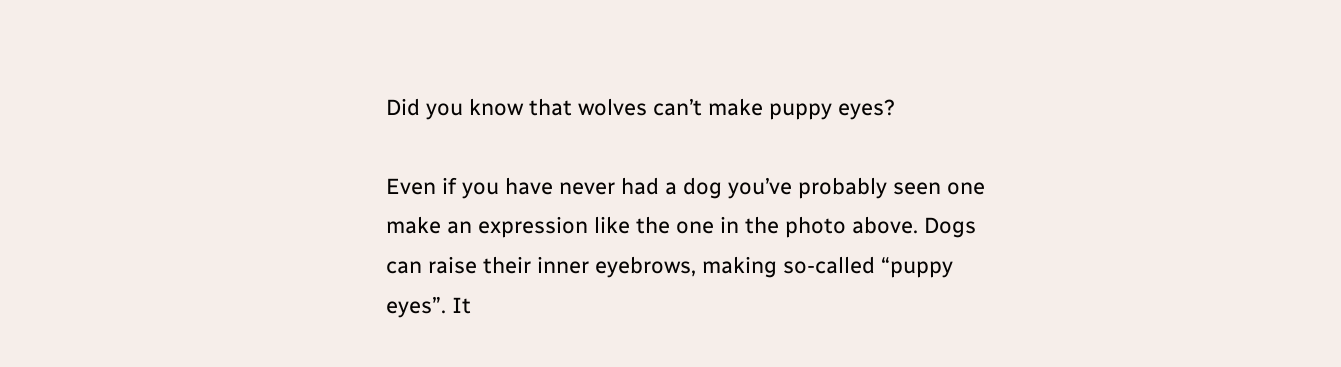Did you know that wolves can’t make puppy eyes?

Even if you have never had a dog you’ve probably seen one make an expression like the one in the photo above. Dogs can raise their inner eyebrows, making so-called “puppy eyes”. It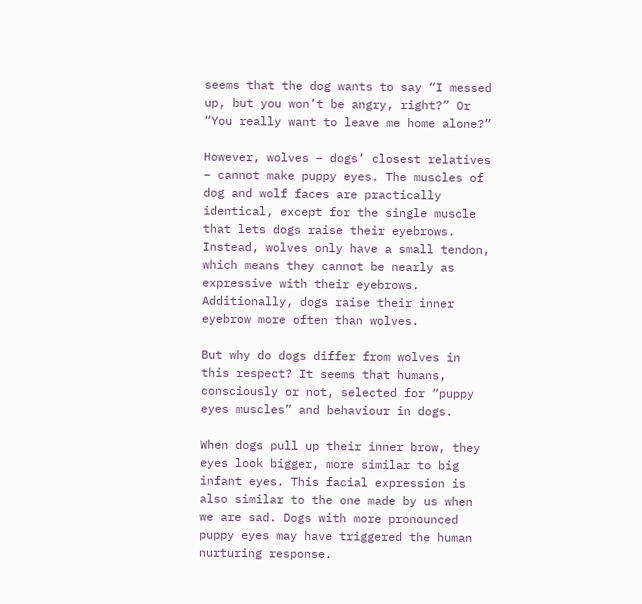seems that the dog wants to say “I messed up, but you won’t be angry, right?” Or “You really want to leave me home alone?”

However, wolves – dogs’ closest relatives – cannot make puppy eyes. The muscles of dog and wolf faces are practically identical, except for the single muscle that lets dogs raise their eyebrows. Instead, wolves only have a small tendon, which means they cannot be nearly as expressive with their eyebrows. Additionally, dogs raise their inner eyebrow more often than wolves.

But why do dogs differ from wolves in this respect? It seems that humans, consciously or not, selected for “puppy eyes muscles” and behaviour in dogs.

When dogs pull up their inner brow, they eyes look bigger, more similar to big infant eyes. This facial expression is also similar to the one made by us when we are sad. Dogs with more pronounced puppy eyes may have triggered the human nurturing response.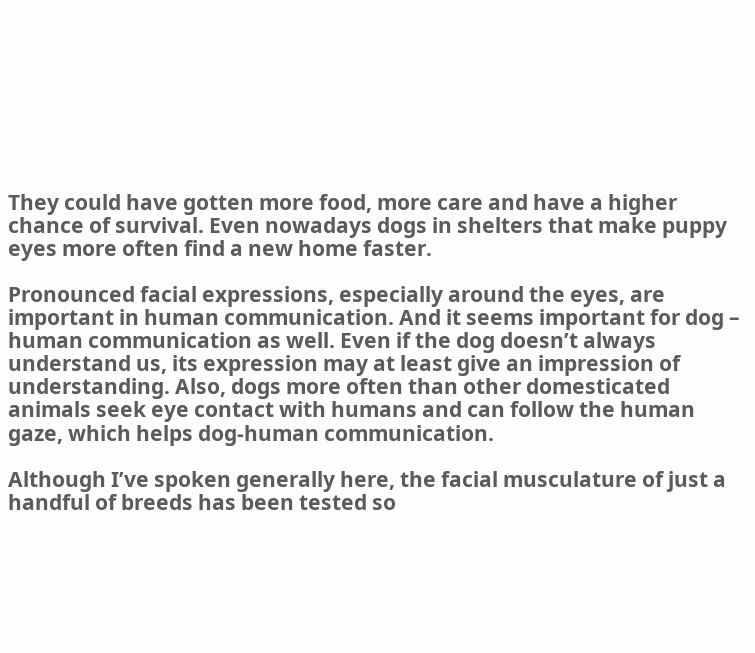They could have gotten more food, more care and have a higher chance of survival. Even nowadays dogs in shelters that make puppy eyes more often find a new home faster.

Pronounced facial expressions, especially around the eyes, are important in human communication. And it seems important for dog – human communication as well. Even if the dog doesn’t always understand us, its expression may at least give an impression of understanding. Also, dogs more often than other domesticated animals seek eye contact with humans and can follow the human gaze, which helps dog-human communication.

Although I’ve spoken generally here, the facial musculature of just a handful of breeds has been tested so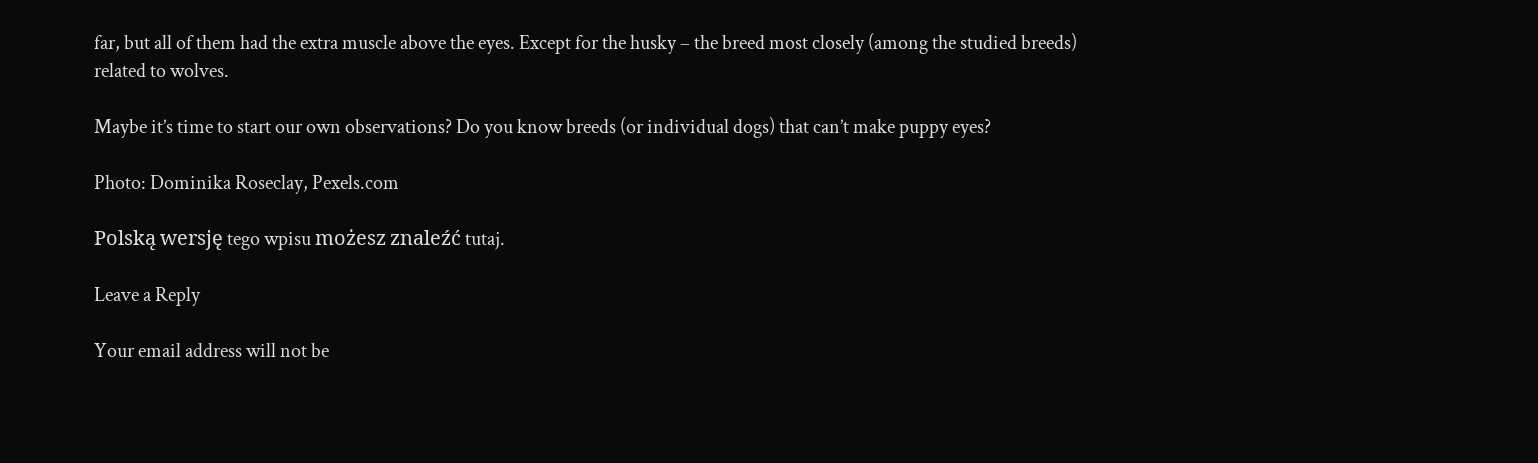far, but all of them had the extra muscle above the eyes. Except for the husky – the breed most closely (among the studied breeds) related to wolves.

Maybe it’s time to start our own observations? Do you know breeds (or individual dogs) that can’t make puppy eyes?

Photo: Dominika Roseclay, Pexels.com

Polską wersję tego wpisu możesz znaleźć tutaj.

Leave a Reply

Your email address will not be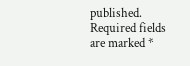published. Required fields are marked *